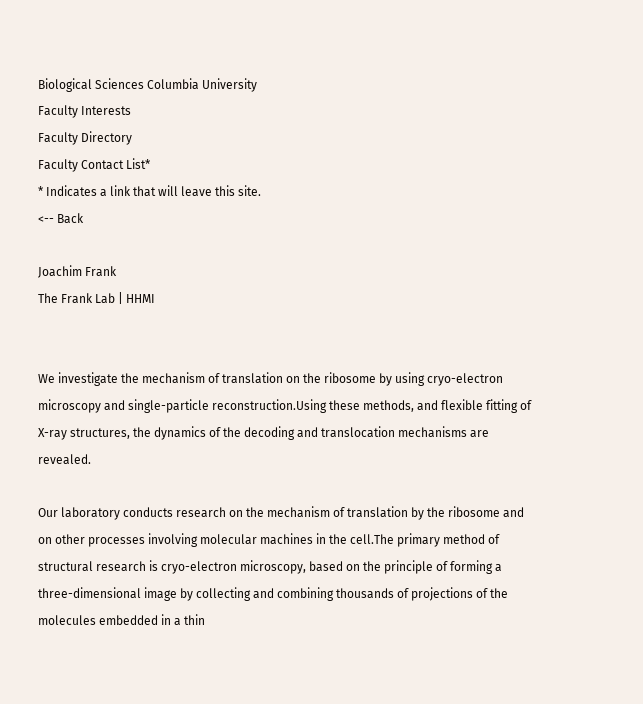Biological Sciences Columbia University
Faculty Interests
Faculty Directory
Faculty Contact List*
* Indicates a link that will leave this site.
<-- Back

Joachim Frank
The Frank Lab | HHMI


We investigate the mechanism of translation on the ribosome by using cryo-electron microscopy and single-particle reconstruction.Using these methods, and flexible fitting of X-ray structures, the dynamics of the decoding and translocation mechanisms are revealed.

Our laboratory conducts research on the mechanism of translation by the ribosome and on other processes involving molecular machines in the cell.The primary method of structural research is cryo-electron microscopy, based on the principle of forming a three-dimensional image by collecting and combining thousands of projections of the molecules embedded in a thin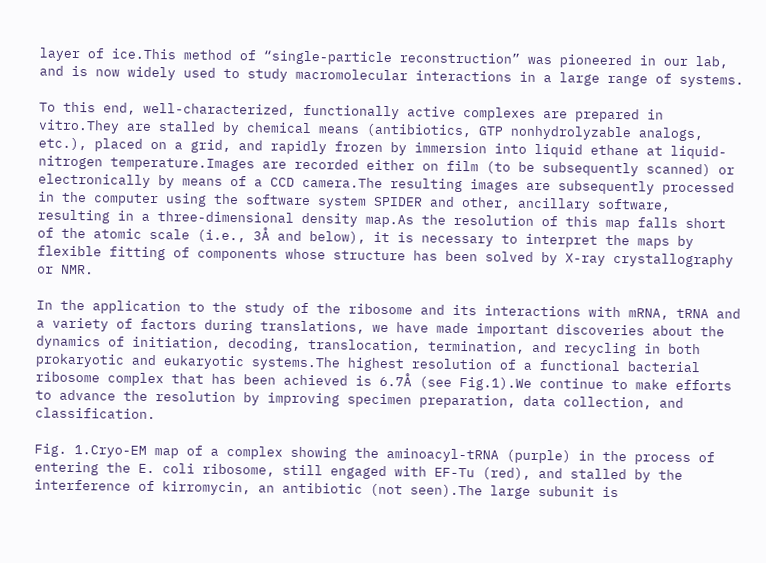layer of ice.This method of “single-particle reconstruction” was pioneered in our lab, and is now widely used to study macromolecular interactions in a large range of systems.

To this end, well-characterized, functionally active complexes are prepared in vitro.They are stalled by chemical means (antibiotics, GTP nonhydrolyzable analogs, etc.), placed on a grid, and rapidly frozen by immersion into liquid ethane at liquid-nitrogen temperature.Images are recorded either on film (to be subsequently scanned) or electronically by means of a CCD camera.The resulting images are subsequently processed in the computer using the software system SPIDER and other, ancillary software, resulting in a three-dimensional density map.As the resolution of this map falls short of the atomic scale (i.e., 3Å and below), it is necessary to interpret the maps by flexible fitting of components whose structure has been solved by X-ray crystallography or NMR.

In the application to the study of the ribosome and its interactions with mRNA, tRNA and a variety of factors during translations, we have made important discoveries about the dynamics of initiation, decoding, translocation, termination, and recycling in both prokaryotic and eukaryotic systems.The highest resolution of a functional bacterial ribosome complex that has been achieved is 6.7Å (see Fig.1).We continue to make efforts to advance the resolution by improving specimen preparation, data collection, and classification.

Fig. 1.Cryo-EM map of a complex showing the aminoacyl-tRNA (purple) in the process of entering the E. coli ribosome, still engaged with EF-Tu (red), and stalled by the interference of kirromycin, an antibiotic (not seen).The large subunit is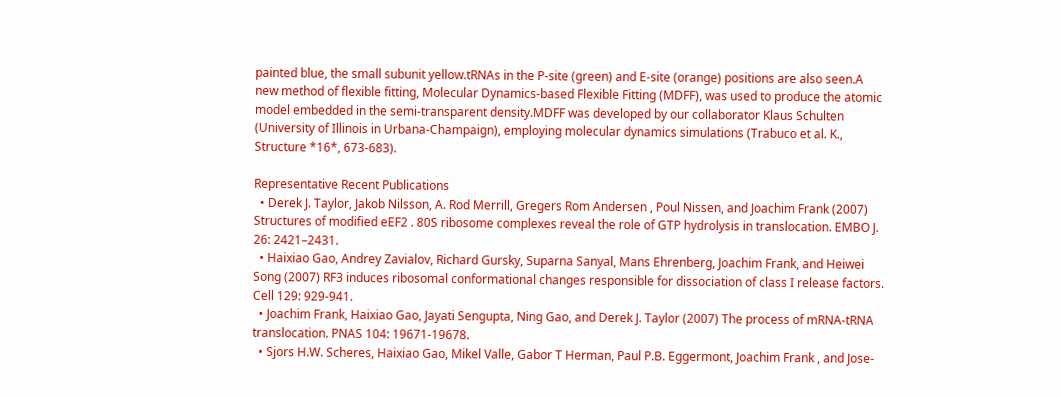painted blue, the small subunit yellow.tRNAs in the P-site (green) and E-site (orange) positions are also seen.A new method of flexible fitting, Molecular Dynamics-based Flexible Fitting (MDFF), was used to produce the atomic model embedded in the semi-transparent density.MDFF was developed by our collaborator Klaus Schulten (University of Illinois in Urbana-Champaign), employing molecular dynamics simulations (Trabuco et al. K., Structure *16*, 673-683).

Representative Recent Publications
  • Derek J. Taylor, Jakob Nilsson, A. Rod Merrill, Gregers Rom Andersen , Poul Nissen, and Joachim Frank (2007) Structures of modified eEF2 . 80S ribosome complexes reveal the role of GTP hydrolysis in translocation. EMBO J. 26: 2421–2431.
  • Haixiao Gao, Andrey Zavialov, Richard Gursky, Suparna Sanyal, Mans Ehrenberg, Joachim Frank, and Heiwei Song (2007) RF3 induces ribosomal conformational changes responsible for dissociation of class I release factors. Cell 129: 929-941.
  • Joachim Frank, Haixiao Gao, Jayati Sengupta, Ning Gao, and Derek J. Taylor (2007) The process of mRNA-tRNA translocation. PNAS 104: 19671-19678.
  • Sjors H.W. Scheres, Haixiao Gao, Mikel Valle, Gabor T Herman, Paul P.B. Eggermont, Joachim Frank , and Jose-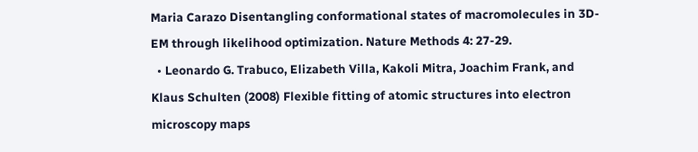Maria Carazo Disentangling conformational states of macromolecules in 3D-EM through likelihood optimization. Nature Methods 4: 27-29.
  • Leonardo G. Trabuco, Elizabeth Villa, Kakoli Mitra, Joachim Frank, and Klaus Schulten (2008) Flexible fitting of atomic structures into electron microscopy maps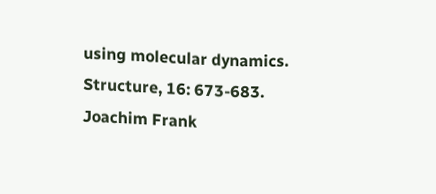using molecular dynamics. Structure, 16: 673-683.
Joachim Frank